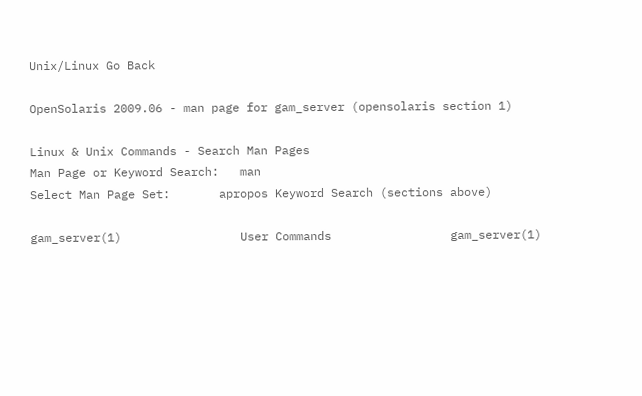Unix/Linux Go Back

OpenSolaris 2009.06 - man page for gam_server (opensolaris section 1)

Linux & Unix Commands - Search Man Pages
Man Page or Keyword Search:   man
Select Man Page Set:       apropos Keyword Search (sections above)

gam_server(1)                 User Commands                 gam_server(1)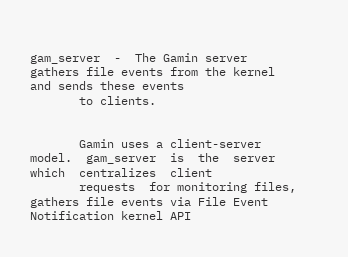gam_server  -  The Gamin server gathers file events from the kernel and sends these events
       to clients.


       Gamin uses a client-server model.  gam_server  is  the  server  which  centralizes  client
       requests  for monitoring files, gathers file events via File Event Notification kernel API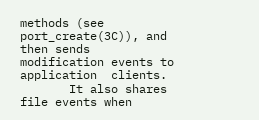methods (see port_create(3C)), and then sends modification events to application  clients.
       It also shares file events when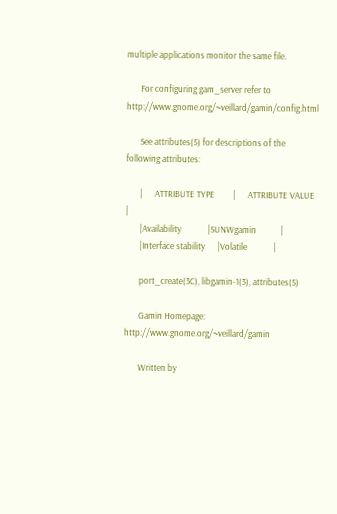multiple applications monitor the same file.

       For configuring gam_server refer to http://www.gnome.org/~veillard/gamin/config.html

       See attributes(5) for descriptions of the following attributes:

       |      ATTRIBUTE TYPE         |      ATTRIBUTE VALUE    |
       |Availability             |SUNWgamin            |
       |Interface stability      |Volatile             |

       port_create(3C), libgamin-1(3), attributes(5)

       Gamin Homepage: http://www.gnome.org/~veillard/gamin

       Written by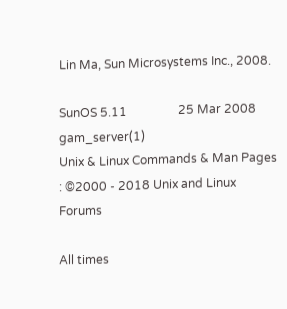Lin Ma, Sun Microsystems Inc., 2008.

SunOS 5.11                 25 Mar 2008                  gam_server(1)
Unix & Linux Commands & Man Pages : ©2000 - 2018 Unix and Linux Forums

All times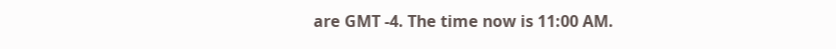are GMT -4. The time now is 11:00 AM.